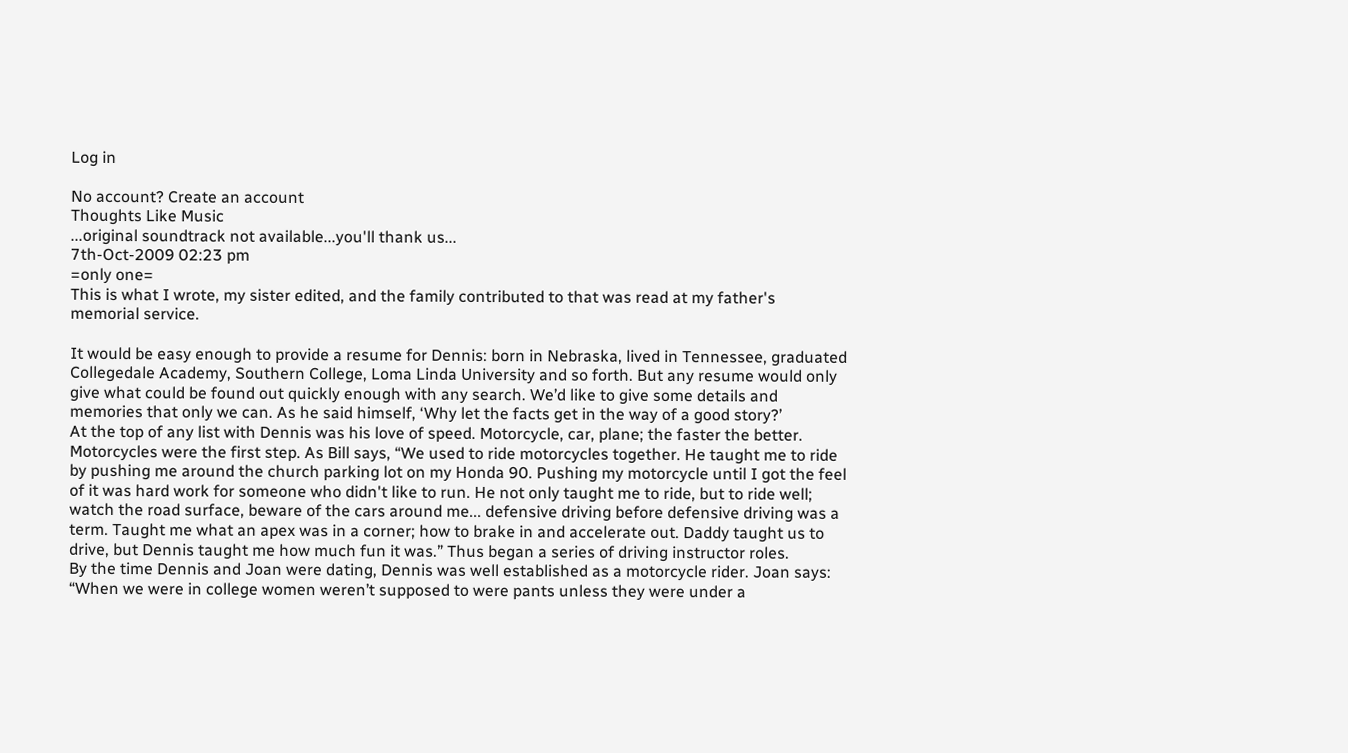Log in

No account? Create an account
Thoughts Like Music
...original soundtrack not available...you'll thank us...
7th-Oct-2009 02:23 pm
=only one=
This is what I wrote, my sister edited, and the family contributed to that was read at my father's memorial service.

It would be easy enough to provide a resume for Dennis: born in Nebraska, lived in Tennessee, graduated Collegedale Academy, Southern College, Loma Linda University and so forth. But any resume would only give what could be found out quickly enough with any search. We’d like to give some details and memories that only we can. As he said himself, ‘Why let the facts get in the way of a good story?’
At the top of any list with Dennis was his love of speed. Motorcycle, car, plane; the faster the better. Motorcycles were the first step. As Bill says, “We used to ride motorcycles together. He taught me to ride by pushing me around the church parking lot on my Honda 90. Pushing my motorcycle until I got the feel of it was hard work for someone who didn't like to run. He not only taught me to ride, but to ride well; watch the road surface, beware of the cars around me... defensive driving before defensive driving was a term. Taught me what an apex was in a corner; how to brake in and accelerate out. Daddy taught us to drive, but Dennis taught me how much fun it was.” Thus began a series of driving instructor roles.
By the time Dennis and Joan were dating, Dennis was well established as a motorcycle rider. Joan says: “When we were in college women weren’t supposed to were pants unless they were under a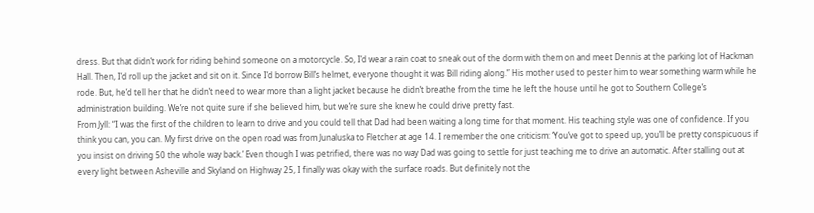dress. But that didn’t work for riding behind someone on a motorcycle. So, I’d wear a rain coat to sneak out of the dorm with them on and meet Dennis at the parking lot of Hackman Hall. Then, I’d roll up the jacket and sit on it. Since I’d borrow Bill’s helmet, everyone thought it was Bill riding along.” His mother used to pester him to wear something warm while he rode. But, he’d tell her that he didn’t need to wear more than a light jacket because he didn’t breathe from the time he left the house until he got to Southern College’s administration building. We’re not quite sure if she believed him, but we’re sure she knew he could drive pretty fast.
From Jyll: “I was the first of the children to learn to drive and you could tell that Dad had been waiting a long time for that moment. His teaching style was one of confidence. If you think you can, you can. My first drive on the open road was from Junaluska to Fletcher at age 14. I remember the one criticism: ‘You’ve got to speed up, you’ll be pretty conspicuous if you insist on driving 50 the whole way back.’ Even though I was petrified, there was no way Dad was going to settle for just teaching me to drive an automatic. After stalling out at every light between Asheville and Skyland on Highway 25, I finally was okay with the surface roads. But definitely not the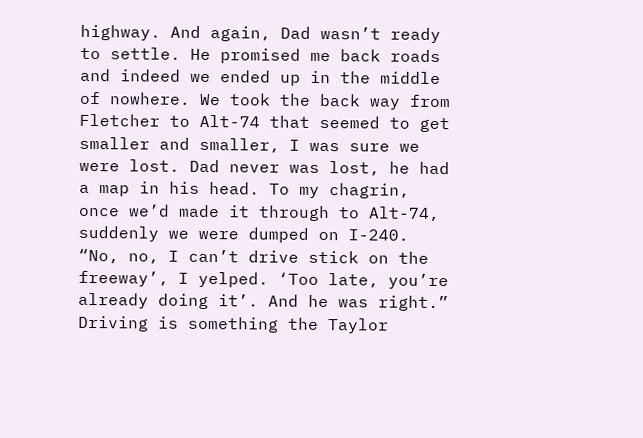highway. And again, Dad wasn’t ready to settle. He promised me back roads and indeed we ended up in the middle of nowhere. We took the back way from Fletcher to Alt-74 that seemed to get smaller and smaller, I was sure we were lost. Dad never was lost, he had a map in his head. To my chagrin, once we’d made it through to Alt-74, suddenly we were dumped on I-240. “No, no, I can’t drive stick on the freeway’, I yelped. ‘Too late, you’re already doing it’. And he was right.”
Driving is something the Taylor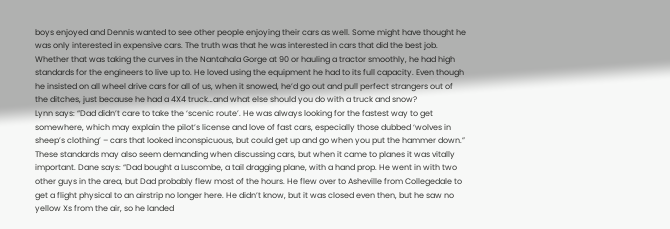boys enjoyed and Dennis wanted to see other people enjoying their cars as well. Some might have thought he was only interested in expensive cars. The truth was that he was interested in cars that did the best job. Whether that was taking the curves in the Nantahala Gorge at 90 or hauling a tractor smoothly, he had high standards for the engineers to live up to. He loved using the equipment he had to its full capacity. Even though he insisted on all wheel drive cars for all of us, when it snowed, he’d go out and pull perfect strangers out of the ditches, just because he had a 4X4 truck…and what else should you do with a truck and snow?
Lynn says: “Dad didn’t care to take the ‘scenic route’. He was always looking for the fastest way to get somewhere, which may explain the pilot’s license and love of fast cars, especially those dubbed ‘wolves in sheep’s clothing’ – cars that looked inconspicuous, but could get up and go when you put the hammer down.”
These standards may also seem demanding when discussing cars, but when it came to planes it was vitally important. Dane says: “Dad bought a Luscombe, a tail dragging plane, with a hand prop. He went in with two other guys in the area, but Dad probably flew most of the hours. He flew over to Asheville from Collegedale to get a flight physical to an airstrip no longer here. He didn’t know, but it was closed even then, but he saw no yellow Xs from the air, so he landed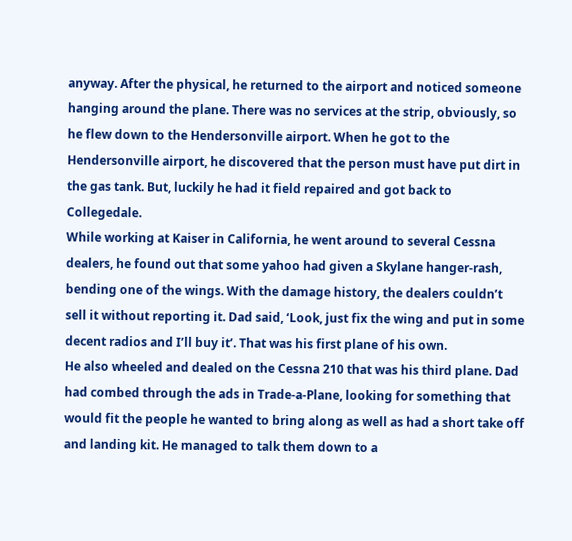anyway. After the physical, he returned to the airport and noticed someone hanging around the plane. There was no services at the strip, obviously, so he flew down to the Hendersonville airport. When he got to the Hendersonville airport, he discovered that the person must have put dirt in the gas tank. But, luckily he had it field repaired and got back to Collegedale.
While working at Kaiser in California, he went around to several Cessna dealers, he found out that some yahoo had given a Skylane hanger-rash, bending one of the wings. With the damage history, the dealers couldn’t sell it without reporting it. Dad said, ‘Look, just fix the wing and put in some decent radios and I’ll buy it’. That was his first plane of his own.
He also wheeled and dealed on the Cessna 210 that was his third plane. Dad had combed through the ads in Trade-a-Plane, looking for something that would fit the people he wanted to bring along as well as had a short take off and landing kit. He managed to talk them down to a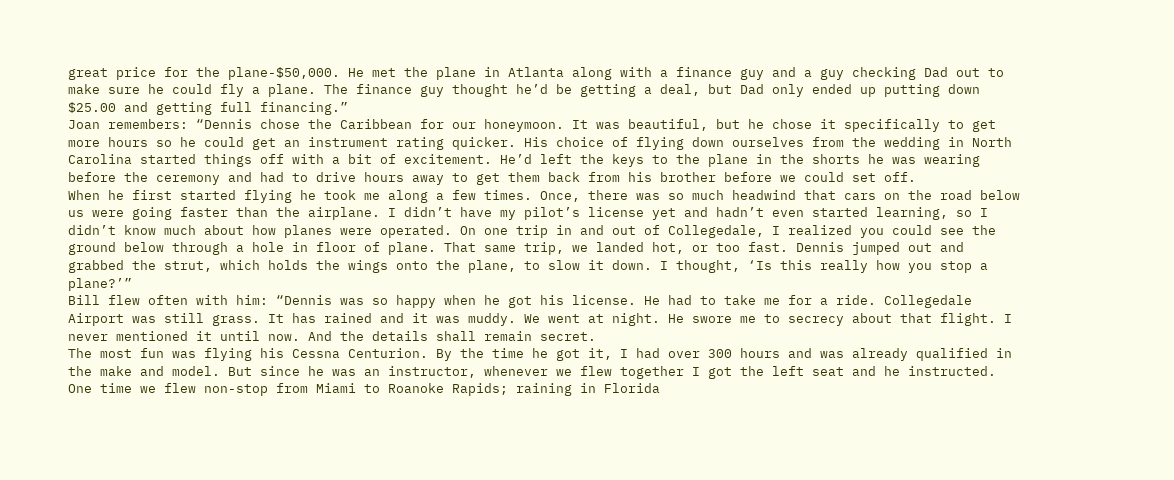great price for the plane-$50,000. He met the plane in Atlanta along with a finance guy and a guy checking Dad out to make sure he could fly a plane. The finance guy thought he’d be getting a deal, but Dad only ended up putting down $25.00 and getting full financing.”
Joan remembers: “Dennis chose the Caribbean for our honeymoon. It was beautiful, but he chose it specifically to get more hours so he could get an instrument rating quicker. His choice of flying down ourselves from the wedding in North Carolina started things off with a bit of excitement. He’d left the keys to the plane in the shorts he was wearing before the ceremony and had to drive hours away to get them back from his brother before we could set off.
When he first started flying he took me along a few times. Once, there was so much headwind that cars on the road below us were going faster than the airplane. I didn’t have my pilot’s license yet and hadn’t even started learning, so I didn’t know much about how planes were operated. On one trip in and out of Collegedale, I realized you could see the ground below through a hole in floor of plane. That same trip, we landed hot, or too fast. Dennis jumped out and grabbed the strut, which holds the wings onto the plane, to slow it down. I thought, ‘Is this really how you stop a plane?’”
Bill flew often with him: “Dennis was so happy when he got his license. He had to take me for a ride. Collegedale Airport was still grass. It has rained and it was muddy. We went at night. He swore me to secrecy about that flight. I never mentioned it until now. And the details shall remain secret.
The most fun was flying his Cessna Centurion. By the time he got it, I had over 300 hours and was already qualified in the make and model. But since he was an instructor, whenever we flew together I got the left seat and he instructed.
One time we flew non-stop from Miami to Roanoke Rapids; raining in Florida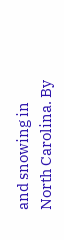and snowing in North Carolina. By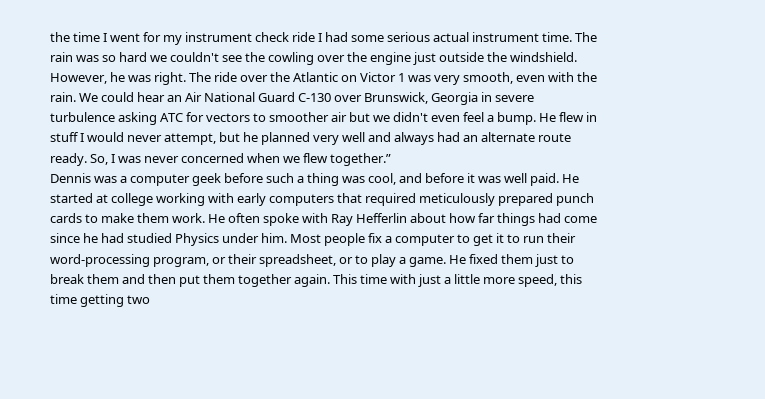the time I went for my instrument check ride I had some serious actual instrument time. The rain was so hard we couldn't see the cowling over the engine just outside the windshield. However, he was right. The ride over the Atlantic on Victor 1 was very smooth, even with the rain. We could hear an Air National Guard C-130 over Brunswick, Georgia in severe turbulence asking ATC for vectors to smoother air but we didn't even feel a bump. He flew in stuff I would never attempt, but he planned very well and always had an alternate route ready. So, I was never concerned when we flew together.”
Dennis was a computer geek before such a thing was cool, and before it was well paid. He started at college working with early computers that required meticulously prepared punch cards to make them work. He often spoke with Ray Hefferlin about how far things had come since he had studied Physics under him. Most people fix a computer to get it to run their word-processing program, or their spreadsheet, or to play a game. He fixed them just to break them and then put them together again. This time with just a little more speed, this time getting two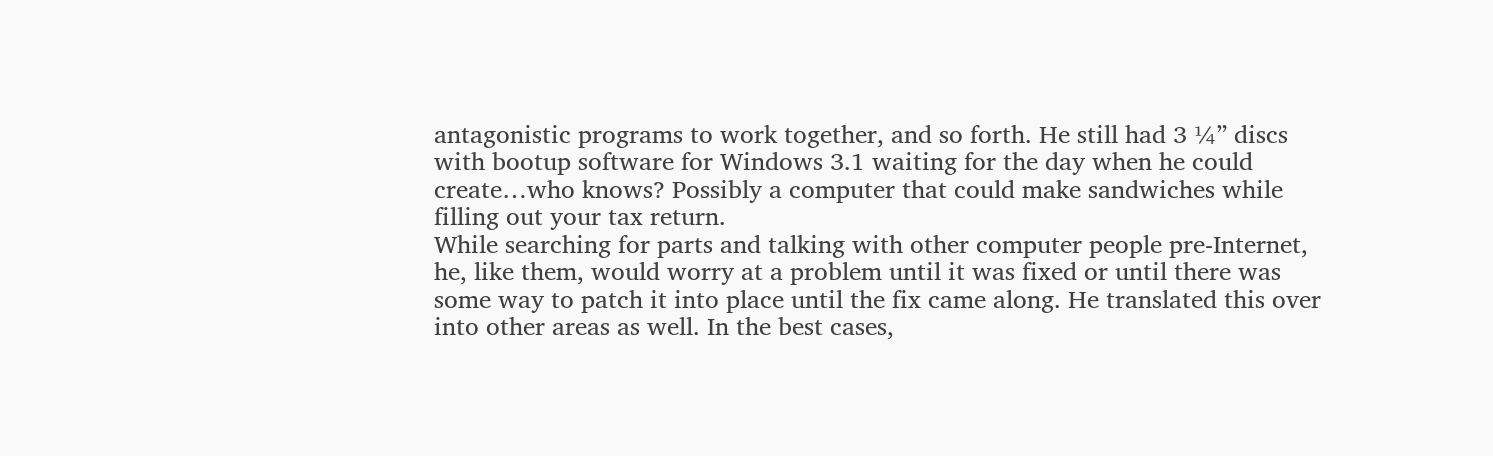antagonistic programs to work together, and so forth. He still had 3 ¼” discs with bootup software for Windows 3.1 waiting for the day when he could create…who knows? Possibly a computer that could make sandwiches while filling out your tax return.
While searching for parts and talking with other computer people pre-Internet, he, like them, would worry at a problem until it was fixed or until there was some way to patch it into place until the fix came along. He translated this over into other areas as well. In the best cases,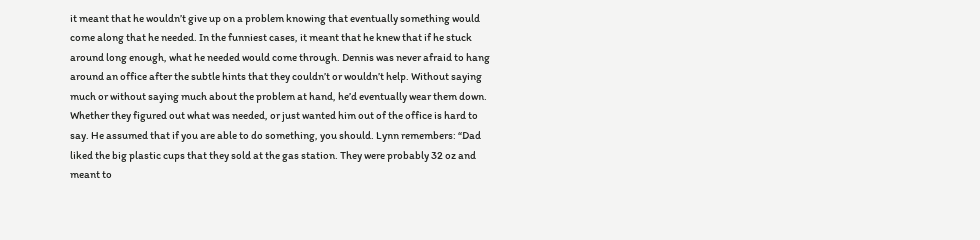it meant that he wouldn’t give up on a problem knowing that eventually something would come along that he needed. In the funniest cases, it meant that he knew that if he stuck around long enough, what he needed would come through. Dennis was never afraid to hang around an office after the subtle hints that they couldn’t or wouldn’t help. Without saying much or without saying much about the problem at hand, he’d eventually wear them down. Whether they figured out what was needed, or just wanted him out of the office is hard to say. He assumed that if you are able to do something, you should. Lynn remembers: “Dad liked the big plastic cups that they sold at the gas station. They were probably 32 oz and meant to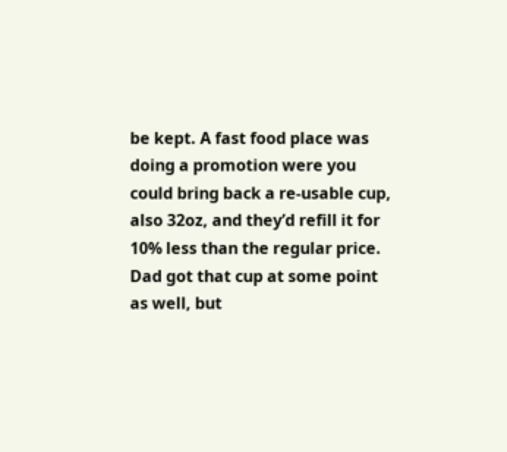be kept. A fast food place was doing a promotion were you could bring back a re-usable cup, also 32oz, and they’d refill it for 10% less than the regular price. Dad got that cup at some point as well, but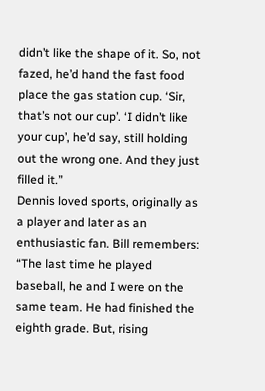didn’t like the shape of it. So, not fazed, he’d hand the fast food place the gas station cup. ‘Sir, that’s not our cup’. ‘I didn’t like your cup’, he’d say, still holding out the wrong one. And they just filled it.”
Dennis loved sports, originally as a player and later as an enthusiastic fan. Bill remembers: “The last time he played baseball, he and I were on the same team. He had finished the eighth grade. But, rising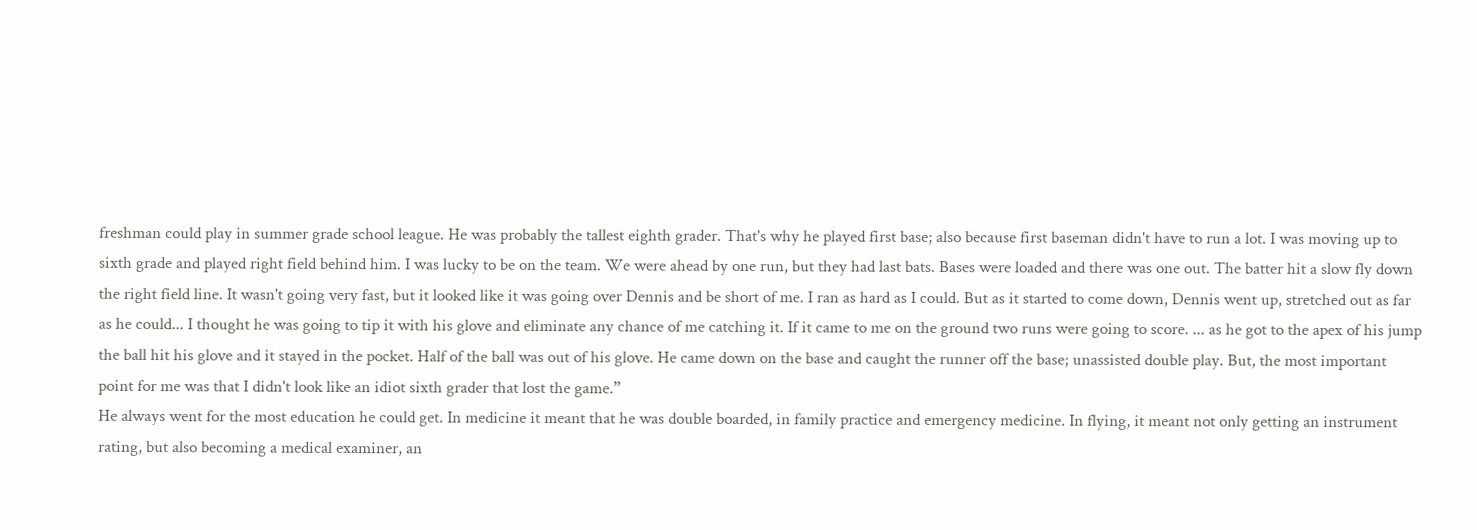freshman could play in summer grade school league. He was probably the tallest eighth grader. That's why he played first base; also because first baseman didn't have to run a lot. I was moving up to sixth grade and played right field behind him. I was lucky to be on the team. We were ahead by one run, but they had last bats. Bases were loaded and there was one out. The batter hit a slow fly down the right field line. It wasn't going very fast, but it looked like it was going over Dennis and be short of me. I ran as hard as I could. But as it started to come down, Dennis went up, stretched out as far as he could... I thought he was going to tip it with his glove and eliminate any chance of me catching it. If it came to me on the ground two runs were going to score. ... as he got to the apex of his jump the ball hit his glove and it stayed in the pocket. Half of the ball was out of his glove. He came down on the base and caught the runner off the base; unassisted double play. But, the most important point for me was that I didn't look like an idiot sixth grader that lost the game.”
He always went for the most education he could get. In medicine it meant that he was double boarded, in family practice and emergency medicine. In flying, it meant not only getting an instrument rating, but also becoming a medical examiner, an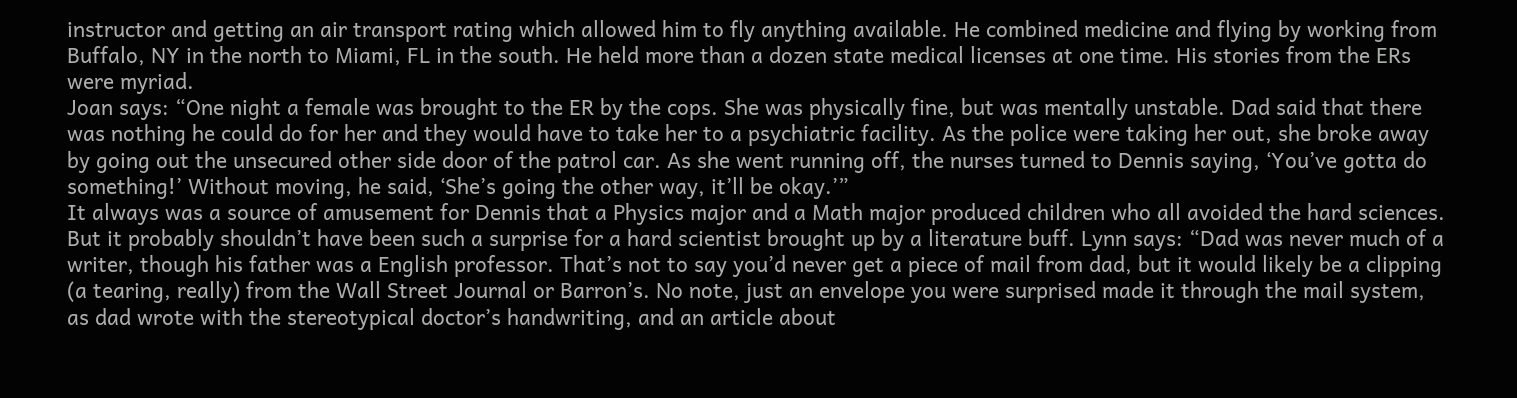instructor and getting an air transport rating which allowed him to fly anything available. He combined medicine and flying by working from Buffalo, NY in the north to Miami, FL in the south. He held more than a dozen state medical licenses at one time. His stories from the ERs were myriad.
Joan says: “One night a female was brought to the ER by the cops. She was physically fine, but was mentally unstable. Dad said that there was nothing he could do for her and they would have to take her to a psychiatric facility. As the police were taking her out, she broke away by going out the unsecured other side door of the patrol car. As she went running off, the nurses turned to Dennis saying, ‘You’ve gotta do something!’ Without moving, he said, ‘She’s going the other way, it’ll be okay.’”
It always was a source of amusement for Dennis that a Physics major and a Math major produced children who all avoided the hard sciences. But it probably shouldn’t have been such a surprise for a hard scientist brought up by a literature buff. Lynn says: “Dad was never much of a writer, though his father was a English professor. That’s not to say you’d never get a piece of mail from dad, but it would likely be a clipping (a tearing, really) from the Wall Street Journal or Barron’s. No note, just an envelope you were surprised made it through the mail system, as dad wrote with the stereotypical doctor’s handwriting, and an article about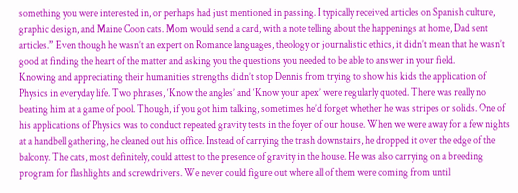something you were interested in, or perhaps had just mentioned in passing. I typically received articles on Spanish culture, graphic design, and Maine Coon cats. Mom would send a card, with a note telling about the happenings at home, Dad sent articles.” Even though he wasn’t an expert on Romance languages, theology or journalistic ethics, it didn’t mean that he wasn’t good at finding the heart of the matter and asking you the questions you needed to be able to answer in your field.
Knowing and appreciating their humanities strengths didn’t stop Dennis from trying to show his kids the application of Physics in everyday life. Two phrases, ‘Know the angles’ and ‘Know your apex’ were regularly quoted. There was really no beating him at a game of pool. Though, if you got him talking, sometimes he’d forget whether he was stripes or solids. One of his applications of Physics was to conduct repeated gravity tests in the foyer of our house. When we were away for a few nights at a handbell gathering, he cleaned out his office. Instead of carrying the trash downstairs, he dropped it over the edge of the balcony. The cats, most definitely, could attest to the presence of gravity in the house. He was also carrying on a breeding program for flashlights and screwdrivers. We never could figure out where all of them were coming from until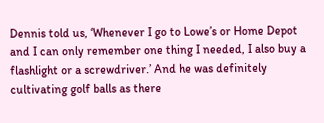Dennis told us, ‘Whenever I go to Lowe’s or Home Depot and I can only remember one thing I needed, I also buy a flashlight or a screwdriver.’ And he was definitely cultivating golf balls as there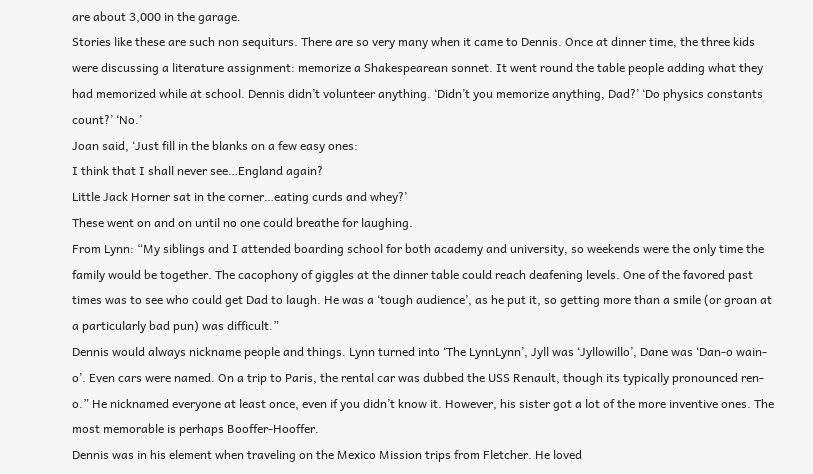are about 3,000 in the garage.
Stories like these are such non sequiturs. There are so very many when it came to Dennis. Once at dinner time, the three kids were discussing a literature assignment: memorize a Shakespearean sonnet. It went round the table people adding what they had memorized while at school. Dennis didn’t volunteer anything. ‘Didn’t you memorize anything, Dad?’ ‘Do physics constants count?’ ‘No.’
Joan said, ‘Just fill in the blanks on a few easy ones:
I think that I shall never see…England again?
Little Jack Horner sat in the corner…eating curds and whey?’
These went on and on until no one could breathe for laughing.
From Lynn: “My siblings and I attended boarding school for both academy and university, so weekends were the only time the family would be together. The cacophony of giggles at the dinner table could reach deafening levels. One of the favored past times was to see who could get Dad to laugh. He was a ‘tough audience’, as he put it, so getting more than a smile (or groan at a particularly bad pun) was difficult.”
Dennis would always nickname people and things. Lynn turned into ‘The LynnLynn’, Jyll was ‘Jyllowillo’, Dane was ‘Dan-o wain-o’. Even cars were named. On a trip to Paris, the rental car was dubbed the USS Renault, though its typically pronounced ren-o.” He nicknamed everyone at least once, even if you didn’t know it. However, his sister got a lot of the more inventive ones. The most memorable is perhaps Booffer-Hooffer.
Dennis was in his element when traveling on the Mexico Mission trips from Fletcher. He loved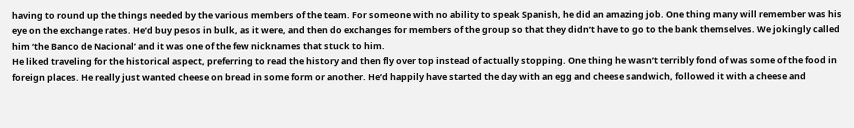having to round up the things needed by the various members of the team. For someone with no ability to speak Spanish, he did an amazing job. One thing many will remember was his eye on the exchange rates. He’d buy pesos in bulk, as it were, and then do exchanges for members of the group so that they didn’t have to go to the bank themselves. We jokingly called him ‘the Banco de Nacional’ and it was one of the few nicknames that stuck to him.
He liked traveling for the historical aspect, preferring to read the history and then fly over top instead of actually stopping. One thing he wasn’t terribly fond of was some of the food in foreign places. He really just wanted cheese on bread in some form or another. He’d happily have started the day with an egg and cheese sandwich, followed it with a cheese and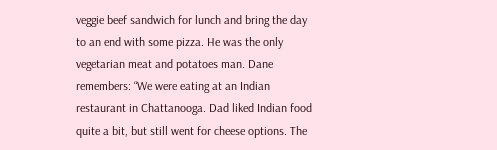veggie beef sandwich for lunch and bring the day to an end with some pizza. He was the only vegetarian meat and potatoes man. Dane remembers: “We were eating at an Indian restaurant in Chattanooga. Dad liked Indian food quite a bit, but still went for cheese options. The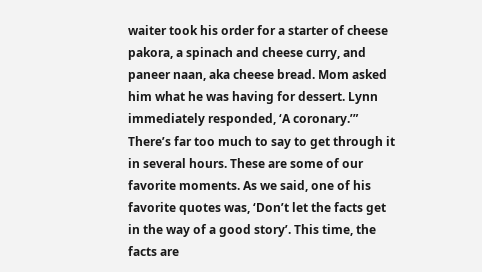waiter took his order for a starter of cheese pakora, a spinach and cheese curry, and paneer naan, aka cheese bread. Mom asked him what he was having for dessert. Lynn immediately responded, ‘A coronary.’”
There’s far too much to say to get through it in several hours. These are some of our favorite moments. As we said, one of his favorite quotes was, ‘Don’t let the facts get in the way of a good story’. This time, the facts are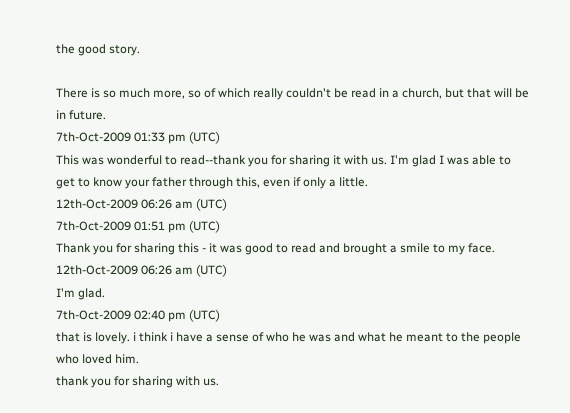the good story.

There is so much more, so of which really couldn't be read in a church, but that will be in future.
7th-Oct-2009 01:33 pm (UTC)
This was wonderful to read--thank you for sharing it with us. I'm glad I was able to get to know your father through this, even if only a little.
12th-Oct-2009 06:26 am (UTC)
7th-Oct-2009 01:51 pm (UTC)
Thank you for sharing this - it was good to read and brought a smile to my face.
12th-Oct-2009 06:26 am (UTC)
I'm glad.
7th-Oct-2009 02:40 pm (UTC)
that is lovely. i think i have a sense of who he was and what he meant to the people who loved him.
thank you for sharing with us.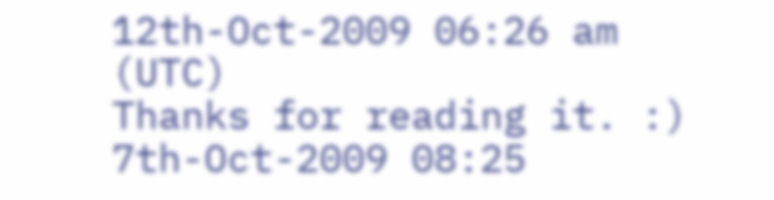12th-Oct-2009 06:26 am (UTC)
Thanks for reading it. :)
7th-Oct-2009 08:25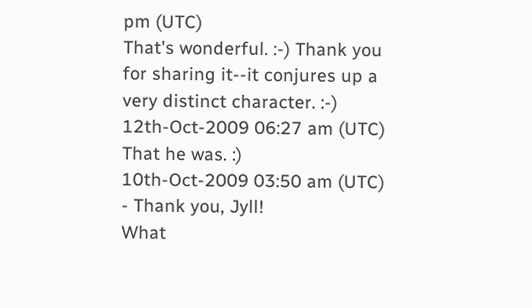pm (UTC)
That's wonderful. :-) Thank you for sharing it--it conjures up a very distinct character. :-)
12th-Oct-2009 06:27 am (UTC)
That he was. :)
10th-Oct-2009 03:50 am (UTC) - Thank you, Jyll!
What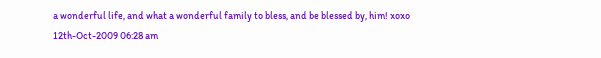a wonderful life, and what a wonderful family to bless, and be blessed by, him! xoxo
12th-Oct-2009 06:28 am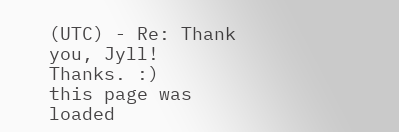(UTC) - Re: Thank you, Jyll!
Thanks. :)
this page was loaded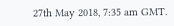27th May 2018, 7:35 am GMT.